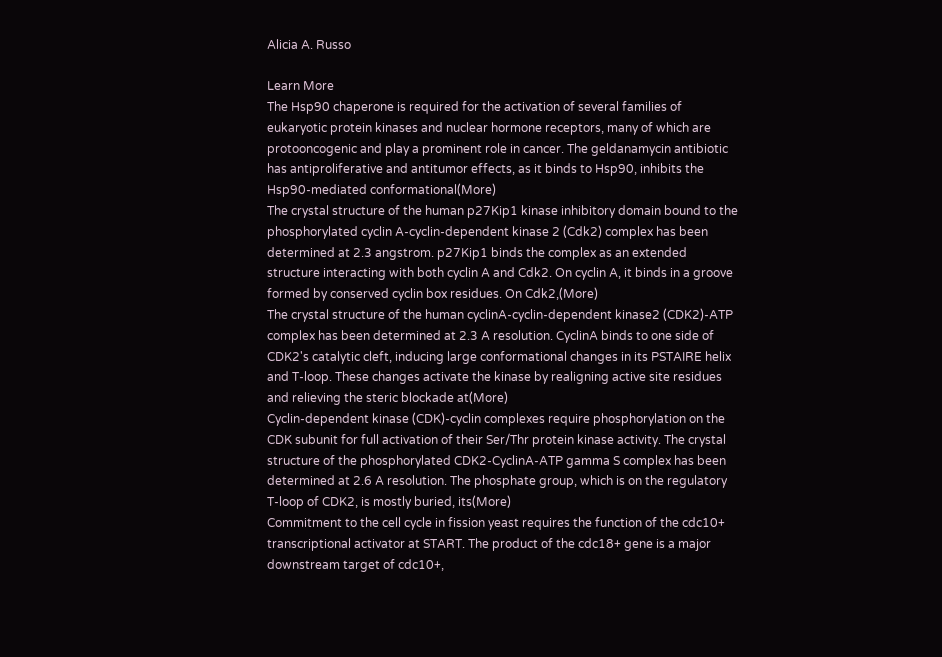Alicia A. Russo

Learn More
The Hsp90 chaperone is required for the activation of several families of eukaryotic protein kinases and nuclear hormone receptors, many of which are protooncogenic and play a prominent role in cancer. The geldanamycin antibiotic has antiproliferative and antitumor effects, as it binds to Hsp90, inhibits the Hsp90-mediated conformational(More)
The crystal structure of the human p27Kip1 kinase inhibitory domain bound to the phosphorylated cyclin A-cyclin-dependent kinase 2 (Cdk2) complex has been determined at 2.3 angstrom. p27Kip1 binds the complex as an extended structure interacting with both cyclin A and Cdk2. On cyclin A, it binds in a groove formed by conserved cyclin box residues. On Cdk2,(More)
The crystal structure of the human cyclinA-cyclin-dependent kinase2 (CDK2)-ATP complex has been determined at 2.3 A resolution. CyclinA binds to one side of CDK2's catalytic cleft, inducing large conformational changes in its PSTAIRE helix and T-loop. These changes activate the kinase by realigning active site residues and relieving the steric blockade at(More)
Cyclin-dependent kinase (CDK)-cyclin complexes require phosphorylation on the CDK subunit for full activation of their Ser/Thr protein kinase activity. The crystal structure of the phosphorylated CDK2-CyclinA-ATP gamma S complex has been determined at 2.6 A resolution. The phosphate group, which is on the regulatory T-loop of CDK2, is mostly buried, its(More)
Commitment to the cell cycle in fission yeast requires the function of the cdc10+ transcriptional activator at START. The product of the cdc18+ gene is a major downstream target of cdc10+,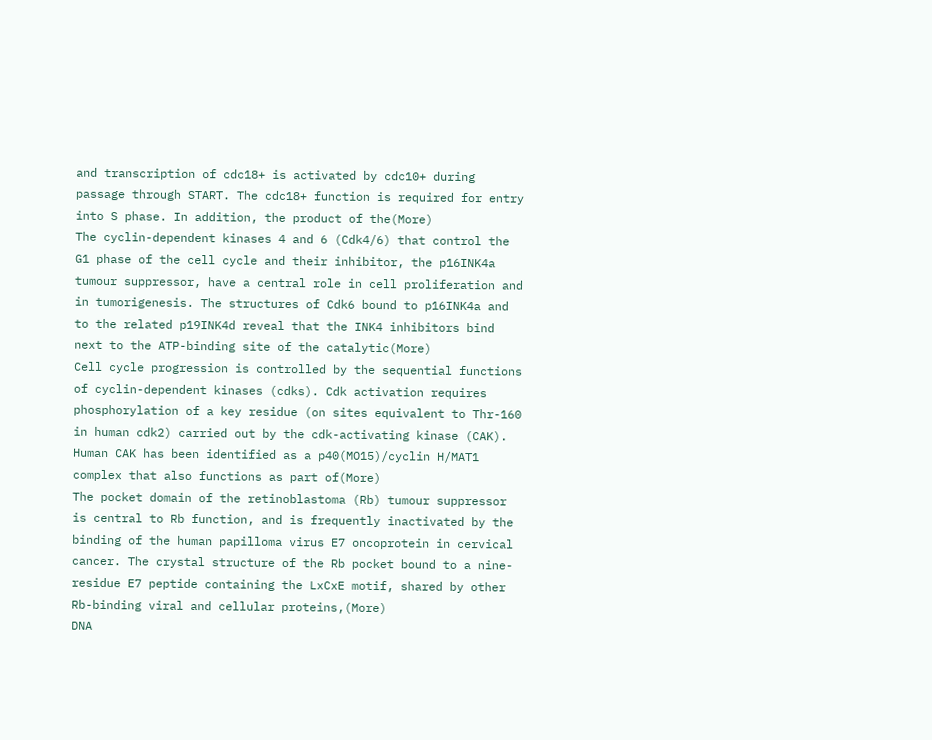and transcription of cdc18+ is activated by cdc10+ during passage through START. The cdc18+ function is required for entry into S phase. In addition, the product of the(More)
The cyclin-dependent kinases 4 and 6 (Cdk4/6) that control the G1 phase of the cell cycle and their inhibitor, the p16INK4a tumour suppressor, have a central role in cell proliferation and in tumorigenesis. The structures of Cdk6 bound to p16INK4a and to the related p19INK4d reveal that the INK4 inhibitors bind next to the ATP-binding site of the catalytic(More)
Cell cycle progression is controlled by the sequential functions of cyclin-dependent kinases (cdks). Cdk activation requires phosphorylation of a key residue (on sites equivalent to Thr-160 in human cdk2) carried out by the cdk-activating kinase (CAK). Human CAK has been identified as a p40(MO15)/cyclin H/MAT1 complex that also functions as part of(More)
The pocket domain of the retinoblastoma (Rb) tumour suppressor is central to Rb function, and is frequently inactivated by the binding of the human papilloma virus E7 oncoprotein in cervical cancer. The crystal structure of the Rb pocket bound to a nine-residue E7 peptide containing the LxCxE motif, shared by other Rb-binding viral and cellular proteins,(More)
DNA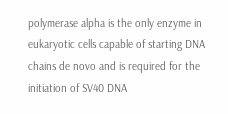polymerase alpha is the only enzyme in eukaryotic cells capable of starting DNA chains de novo and is required for the initiation of SV40 DNA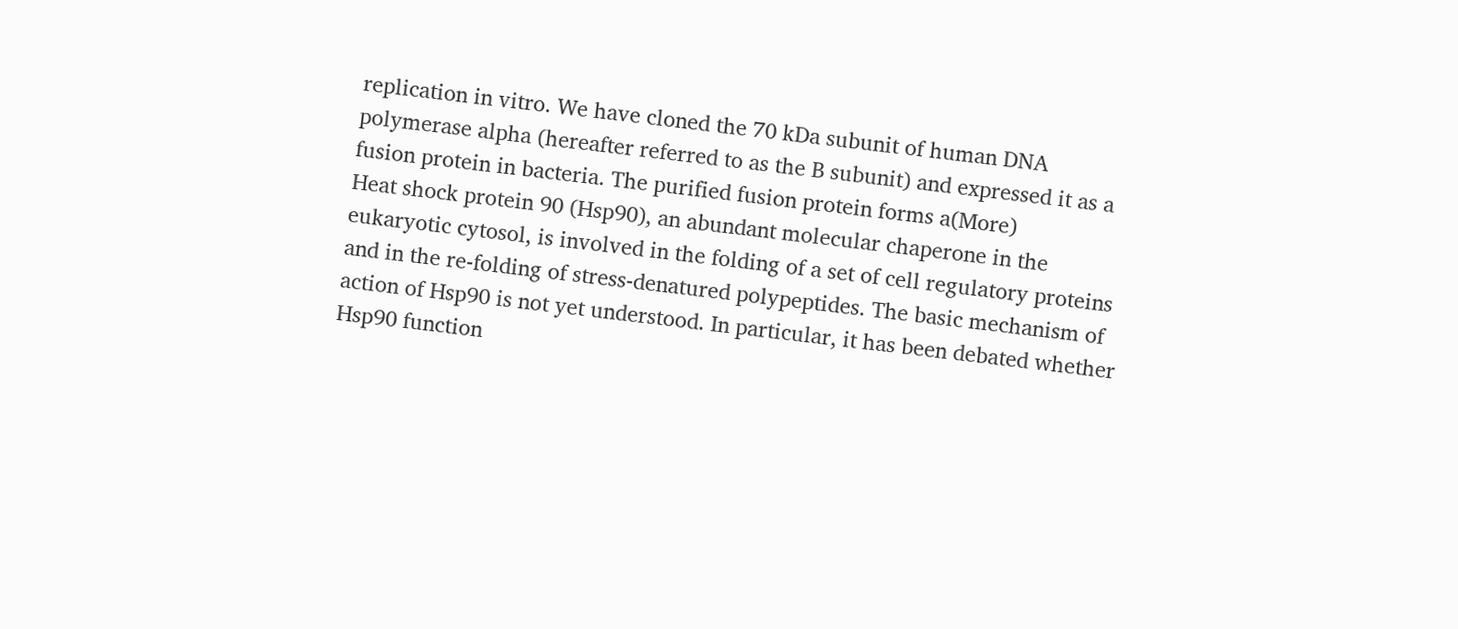replication in vitro. We have cloned the 70 kDa subunit of human DNA polymerase alpha (hereafter referred to as the B subunit) and expressed it as a fusion protein in bacteria. The purified fusion protein forms a(More)
Heat shock protein 90 (Hsp90), an abundant molecular chaperone in the eukaryotic cytosol, is involved in the folding of a set of cell regulatory proteins and in the re-folding of stress-denatured polypeptides. The basic mechanism of action of Hsp90 is not yet understood. In particular, it has been debated whether Hsp90 function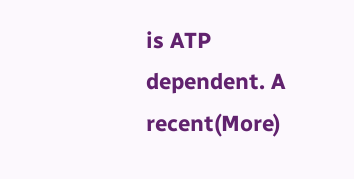is ATP dependent. A recent(More)